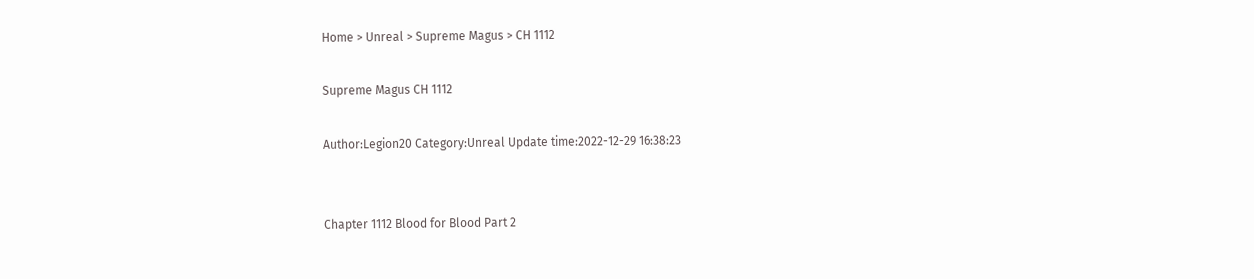Home > Unreal > Supreme Magus > CH 1112

Supreme Magus CH 1112

Author:Legion20 Category:Unreal Update time:2022-12-29 16:38:23


Chapter 1112 Blood for Blood Part 2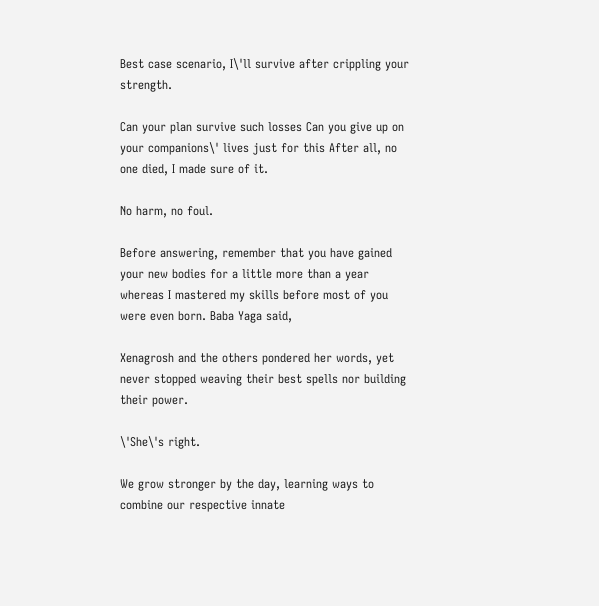Best case scenario, I\'ll survive after crippling your strength.

Can your plan survive such losses Can you give up on your companions\' lives just for this After all, no one died, I made sure of it.

No harm, no foul.

Before answering, remember that you have gained your new bodies for a little more than a year whereas I mastered my skills before most of you were even born. Baba Yaga said,

Xenagrosh and the others pondered her words, yet never stopped weaving their best spells nor building their power.

\'She\'s right.

We grow stronger by the day, learning ways to combine our respective innate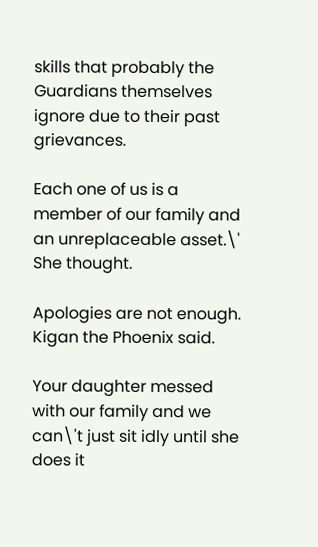skills that probably the Guardians themselves ignore due to their past grievances.

Each one of us is a member of our family and an unreplaceable asset.\' She thought.

Apologies are not enough. Kigan the Phoenix said.

Your daughter messed with our family and we can\'t just sit idly until she does it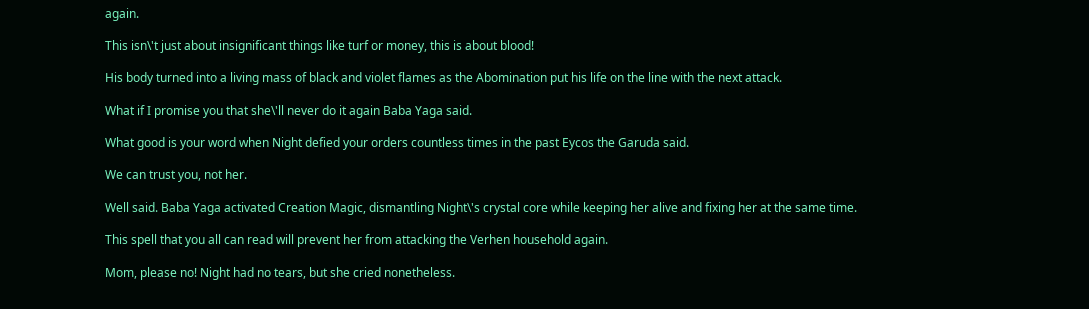again.

This isn\'t just about insignificant things like turf or money, this is about blood!

His body turned into a living mass of black and violet flames as the Abomination put his life on the line with the next attack.

What if I promise you that she\'ll never do it again Baba Yaga said.

What good is your word when Night defied your orders countless times in the past Eycos the Garuda said.

We can trust you, not her.

Well said. Baba Yaga activated Creation Magic, dismantling Night\'s crystal core while keeping her alive and fixing her at the same time.

This spell that you all can read will prevent her from attacking the Verhen household again.

Mom, please no! Night had no tears, but she cried nonetheless.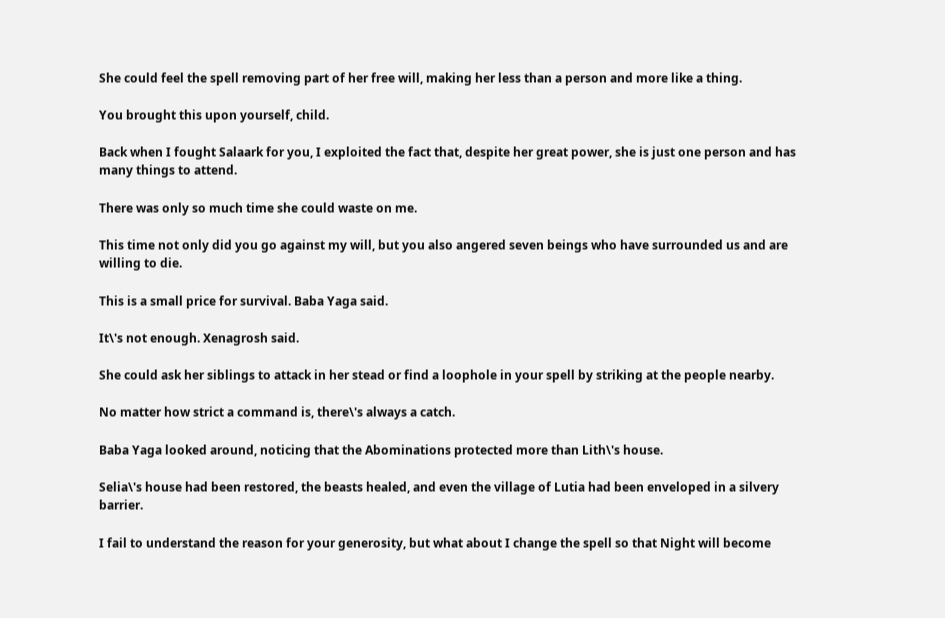She could feel the spell removing part of her free will, making her less than a person and more like a thing.

You brought this upon yourself, child.

Back when I fought Salaark for you, I exploited the fact that, despite her great power, she is just one person and has many things to attend.

There was only so much time she could waste on me.

This time not only did you go against my will, but you also angered seven beings who have surrounded us and are willing to die.

This is a small price for survival. Baba Yaga said.

It\'s not enough. Xenagrosh said.

She could ask her siblings to attack in her stead or find a loophole in your spell by striking at the people nearby.

No matter how strict a command is, there\'s always a catch.

Baba Yaga looked around, noticing that the Abominations protected more than Lith\'s house.

Selia\'s house had been restored, the beasts healed, and even the village of Lutia had been enveloped in a silvery barrier.

I fail to understand the reason for your generosity, but what about I change the spell so that Night will become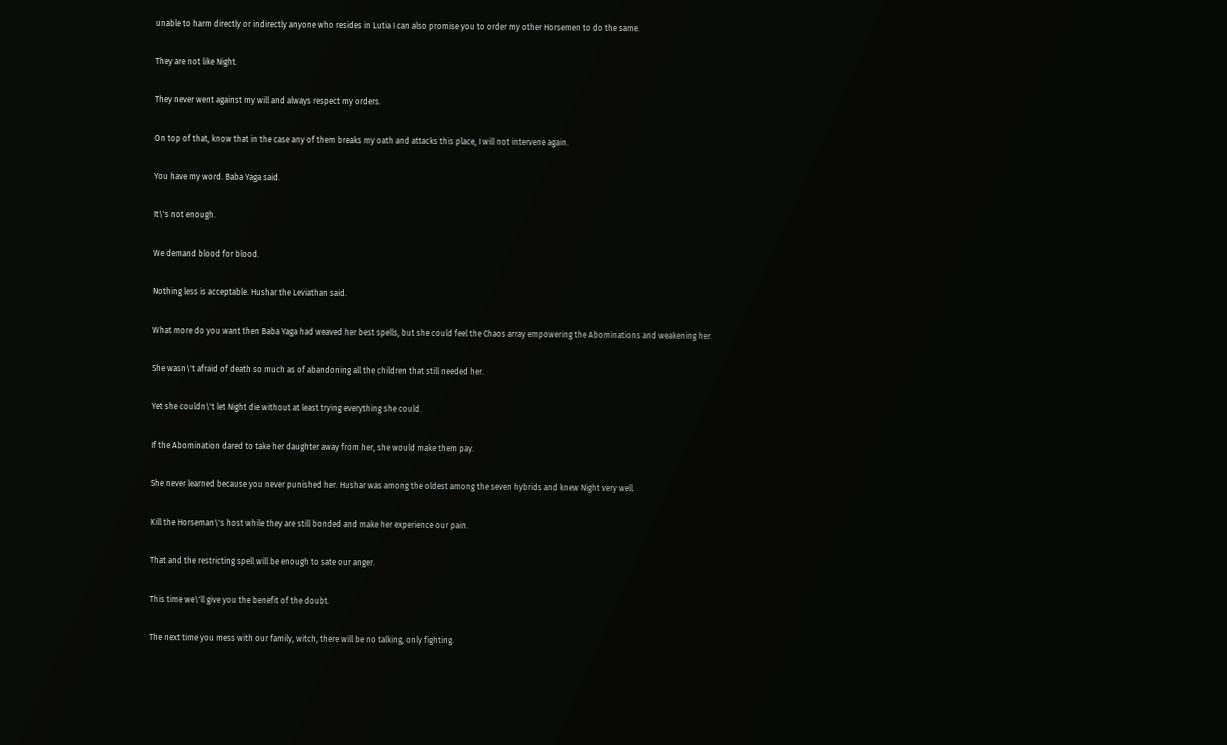unable to harm directly or indirectly anyone who resides in Lutia I can also promise you to order my other Horsemen to do the same.

They are not like Night.

They never went against my will and always respect my orders.

On top of that, know that in the case any of them breaks my oath and attacks this place, I will not intervene again.

You have my word. Baba Yaga said.

It\'s not enough.

We demand blood for blood.

Nothing less is acceptable. Hushar the Leviathan said.

What more do you want then Baba Yaga had weaved her best spells, but she could feel the Chaos array empowering the Abominations and weakening her.

She wasn\'t afraid of death so much as of abandoning all the children that still needed her.

Yet she couldn\'t let Night die without at least trying everything she could.

If the Abomination dared to take her daughter away from her, she would make them pay.

She never learned because you never punished her. Hushar was among the oldest among the seven hybrids and knew Night very well.

Kill the Horseman\'s host while they are still bonded and make her experience our pain.

That and the restricting spell will be enough to sate our anger.

This time we\'ll give you the benefit of the doubt.

The next time you mess with our family, witch, there will be no talking, only fighting.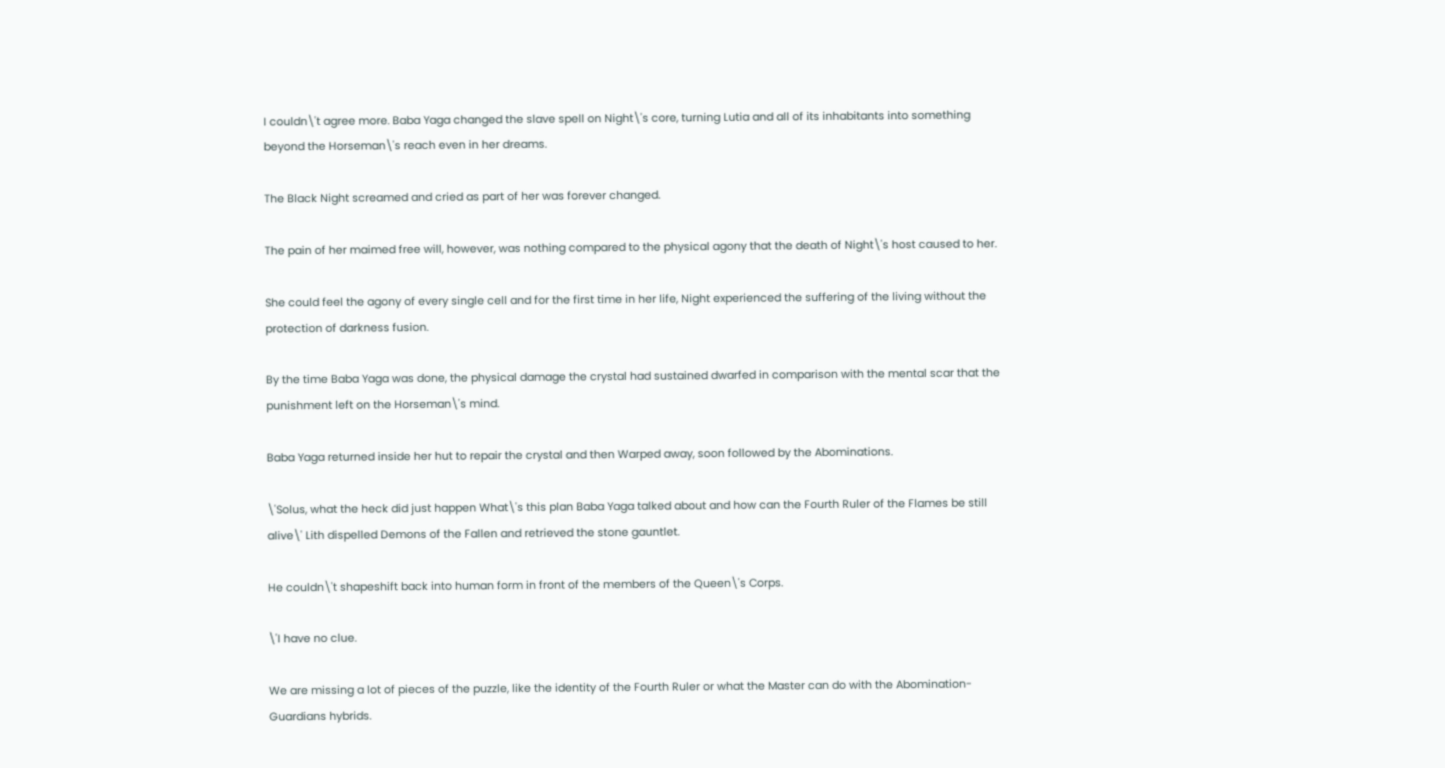I couldn\'t agree more. Baba Yaga changed the slave spell on Night\'s core, turning Lutia and all of its inhabitants into something beyond the Horseman\'s reach even in her dreams.

The Black Night screamed and cried as part of her was forever changed.

The pain of her maimed free will, however, was nothing compared to the physical agony that the death of Night\'s host caused to her.

She could feel the agony of every single cell and for the first time in her life, Night experienced the suffering of the living without the protection of darkness fusion.

By the time Baba Yaga was done, the physical damage the crystal had sustained dwarfed in comparison with the mental scar that the punishment left on the Horseman\'s mind.

Baba Yaga returned inside her hut to repair the crystal and then Warped away, soon followed by the Abominations.

\'Solus, what the heck did just happen What\'s this plan Baba Yaga talked about and how can the Fourth Ruler of the Flames be still alive\' Lith dispelled Demons of the Fallen and retrieved the stone gauntlet.

He couldn\'t shapeshift back into human form in front of the members of the Queen\'s Corps.

\'I have no clue.

We are missing a lot of pieces of the puzzle, like the identity of the Fourth Ruler or what the Master can do with the Abomination-Guardians hybrids.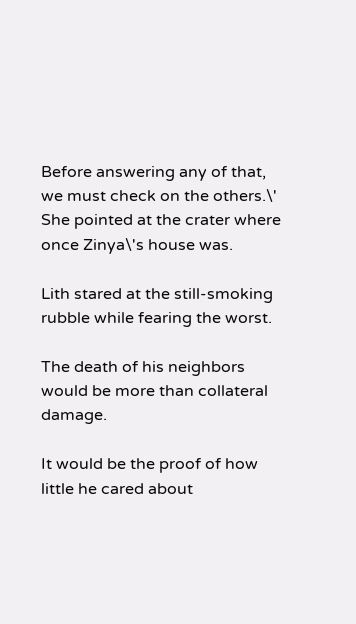Before answering any of that, we must check on the others.\' She pointed at the crater where once Zinya\'s house was.

Lith stared at the still-smoking rubble while fearing the worst.

The death of his neighbors would be more than collateral damage.

It would be the proof of how little he cared about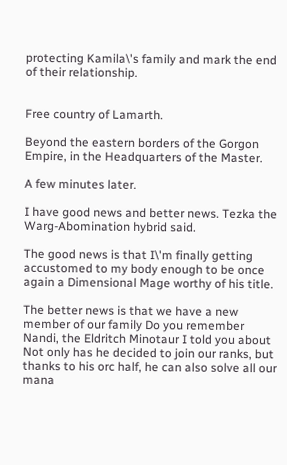protecting Kamila\'s family and mark the end of their relationship.


Free country of Lamarth.

Beyond the eastern borders of the Gorgon Empire, in the Headquarters of the Master.

A few minutes later.

I have good news and better news. Tezka the Warg-Abomination hybrid said.

The good news is that I\'m finally getting accustomed to my body enough to be once again a Dimensional Mage worthy of his title.

The better news is that we have a new member of our family Do you remember Nandi, the Eldritch Minotaur I told you about Not only has he decided to join our ranks, but thanks to his orc half, he can also solve all our mana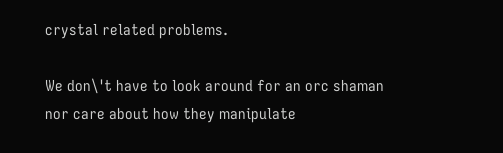crystal related problems.

We don\'t have to look around for an orc shaman nor care about how they manipulate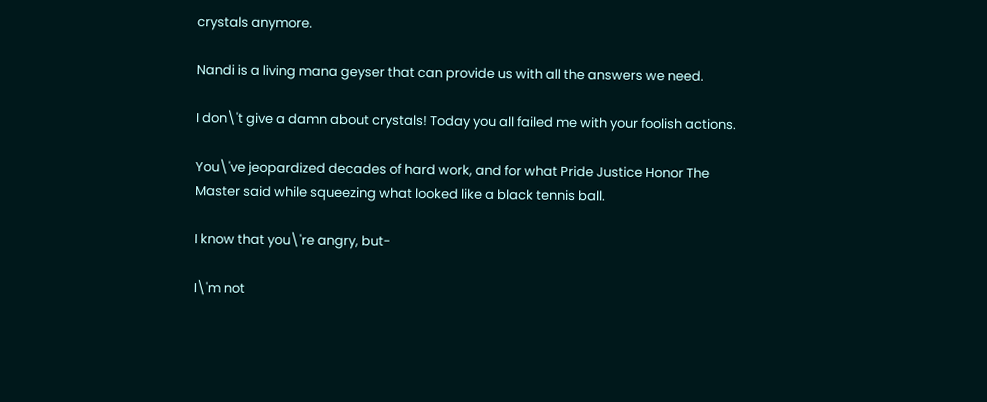crystals anymore.

Nandi is a living mana geyser that can provide us with all the answers we need.

I don\'t give a damn about crystals! Today you all failed me with your foolish actions.

You\'ve jeopardized decades of hard work, and for what Pride Justice Honor The Master said while squeezing what looked like a black tennis ball.

I know that you\'re angry, but-

I\'m not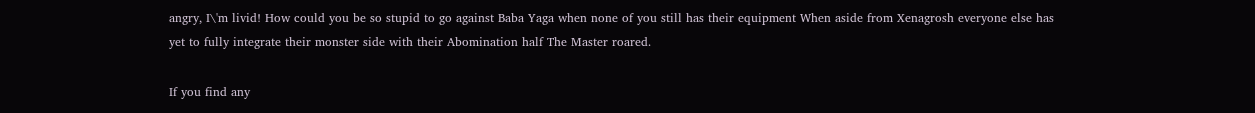angry, I\'m livid! How could you be so stupid to go against Baba Yaga when none of you still has their equipment When aside from Xenagrosh everyone else has yet to fully integrate their monster side with their Abomination half The Master roared.

If you find any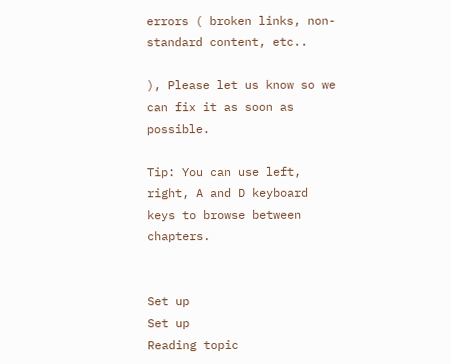errors ( broken links, non-standard content, etc..

), Please let us know so we can fix it as soon as possible.

Tip: You can use left, right, A and D keyboard keys to browse between chapters.


Set up
Set up
Reading topic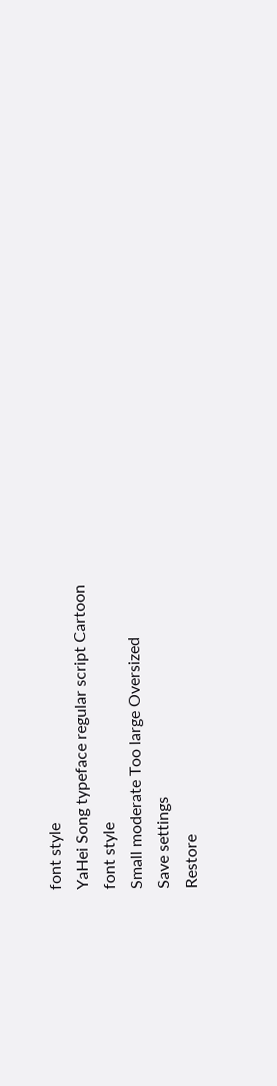font style
YaHei Song typeface regular script Cartoon
font style
Small moderate Too large Oversized
Save settings
Restore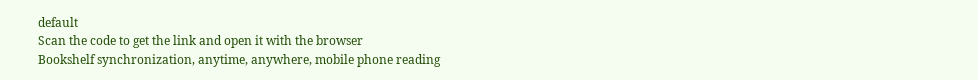default
Scan the code to get the link and open it with the browser
Bookshelf synchronization, anytime, anywhere, mobile phone reading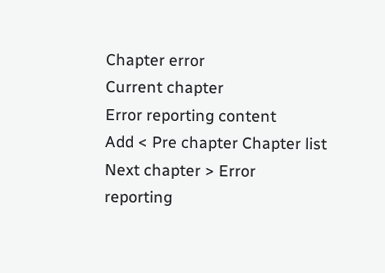Chapter error
Current chapter
Error reporting content
Add < Pre chapter Chapter list Next chapter > Error reporting